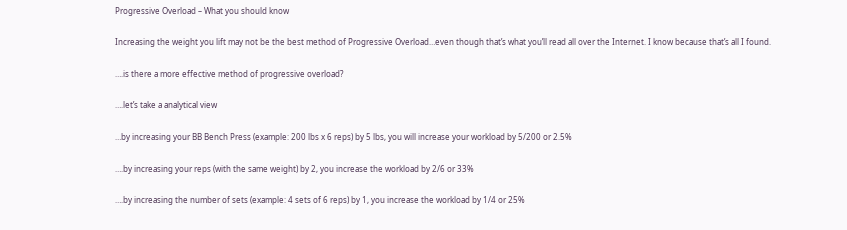Progressive Overload – What you should know

Increasing the weight you lift may not be the best method of Progressive Overload…even though that’s what you’ll read all over the Internet. I know because that’s all I found.

….is there a more effective method of progressive overload?

….let’s take a analytical view

…by increasing your BB Bench Press (example: 200 lbs x 6 reps) by 5 lbs, you will increase your workload by 5/200 or 2.5%

….by increasing your reps (with the same weight) by 2, you increase the workload by 2/6 or 33%

….by increasing the number of sets (example: 4 sets of 6 reps) by 1, you increase the workload by 1/4 or 25%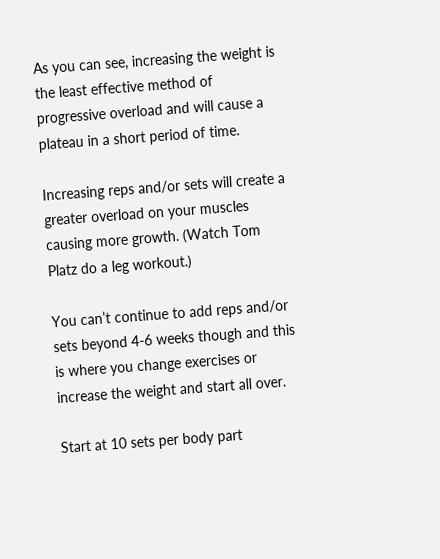As you can see, increasing the weight is the least effective method of progressive overload and will cause a plateau in a short period of time.

Increasing reps and/or sets will create a greater overload on your muscles causing more growth. (Watch Tom Platz do a leg workout.)

You can’t continue to add reps and/or sets beyond 4-6 weeks though and this is where you change exercises or increase the weight and start all over.

Start at 10 sets per body part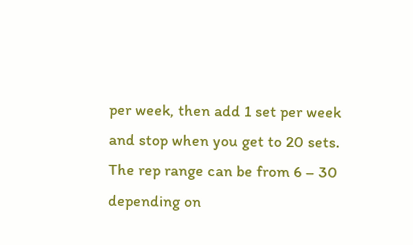per week, then add 1 set per week and stop when you get to 20 sets. The rep range can be from 6 – 30 depending on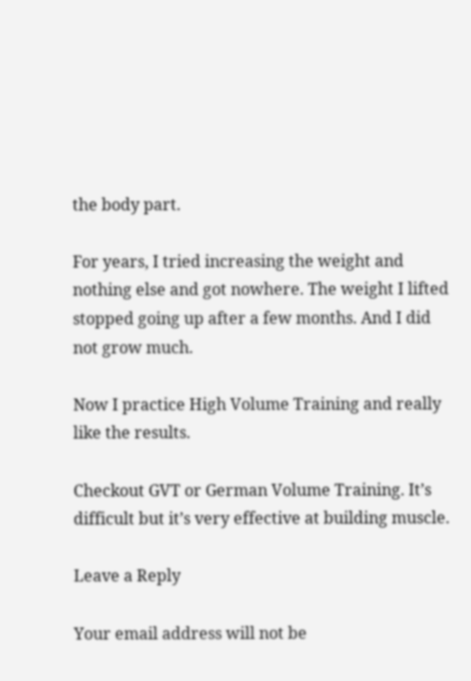the body part.

For years, I tried increasing the weight and nothing else and got nowhere. The weight I lifted stopped going up after a few months. And I did not grow much.

Now I practice High Volume Training and really like the results.

Checkout GVT or German Volume Training. It’s difficult but it’s very effective at building muscle.

Leave a Reply

Your email address will not be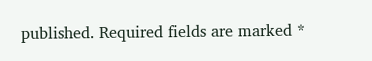published. Required fields are marked *